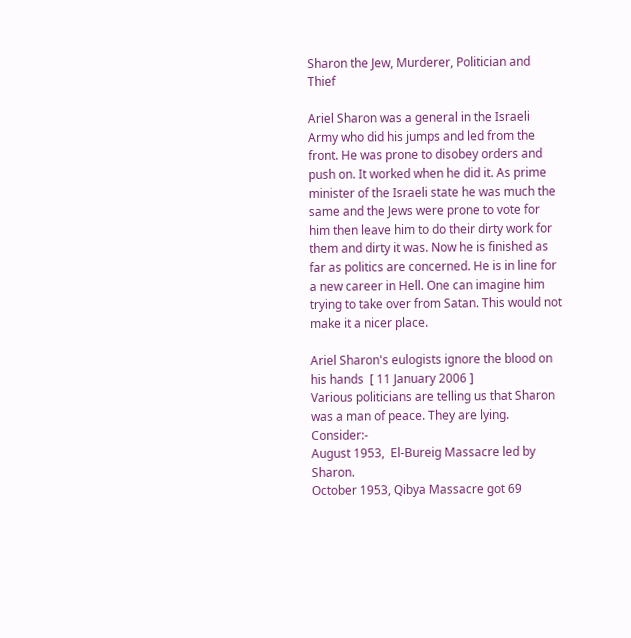Sharon the Jew, Murderer, Politician and Thief

Ariel Sharon was a general in the Israeli Army who did his jumps and led from the front. He was prone to disobey orders and push on. It worked when he did it. As prime minister of the Israeli state he was much the same and the Jews were prone to vote for him then leave him to do their dirty work for them and dirty it was. Now he is finished as far as politics are concerned. He is in line for a new career in Hell. One can imagine him trying to take over from Satan. This would not make it a nicer place.

Ariel Sharon's eulogists ignore the blood on his hands  [ 11 January 2006 ]
Various politicians are telling us that Sharon was a man of peace. They are lying. Consider:-
August 1953,  El-Bureig Massacre led by Sharon.
October 1953, Qibya Massacre got 69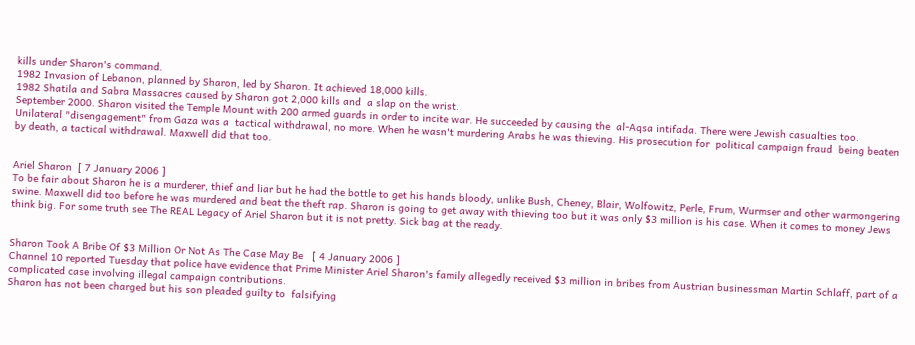kills under Sharon's command.
1982 Invasion of Lebanon, planned by Sharon, led by Sharon. It achieved 18,000 kills.
1982 Shatila and Sabra Massacres caused by Sharon got 2,000 kills and  a slap on the wrist.
September 2000. Sharon visited the Temple Mount with 200 armed guards in order to incite war. He succeeded by causing the  al-Aqsa intifada. There were Jewish casualties too.
Unilateral "disengagement" from Gaza was a  tactical withdrawal, no more. When he wasn't murdering Arabs he was thieving. His prosecution for  political campaign fraud  being beaten by death, a tactical withdrawal. Maxwell did that too.


Ariel Sharon  [ 7 January 2006 ]
To be fair about Sharon he is a murderer, thief and liar but he had the bottle to get his hands bloody, unlike Bush, Cheney, Blair, Wolfowitz, Perle, Frum, Wurmser and other warmongering swine. Maxwell did too before he was murdered and beat the theft rap. Sharon is going to get away with thieving too but it was only $3 million is his case. When it comes to money Jews think big. For some truth see The REAL Legacy of Ariel Sharon but it is not pretty. Sick bag at the ready.


Sharon Took A Bribe Of $3 Million Or Not As The Case May Be   [ 4 January 2006 ]
Channel 10 reported Tuesday that police have evidence that Prime Minister Ariel Sharon's family allegedly received $3 million in bribes from Austrian businessman Martin Schlaff, part of a complicated case involving illegal campaign contributions.
Sharon has not been charged but his son pleaded guilty to  falsifying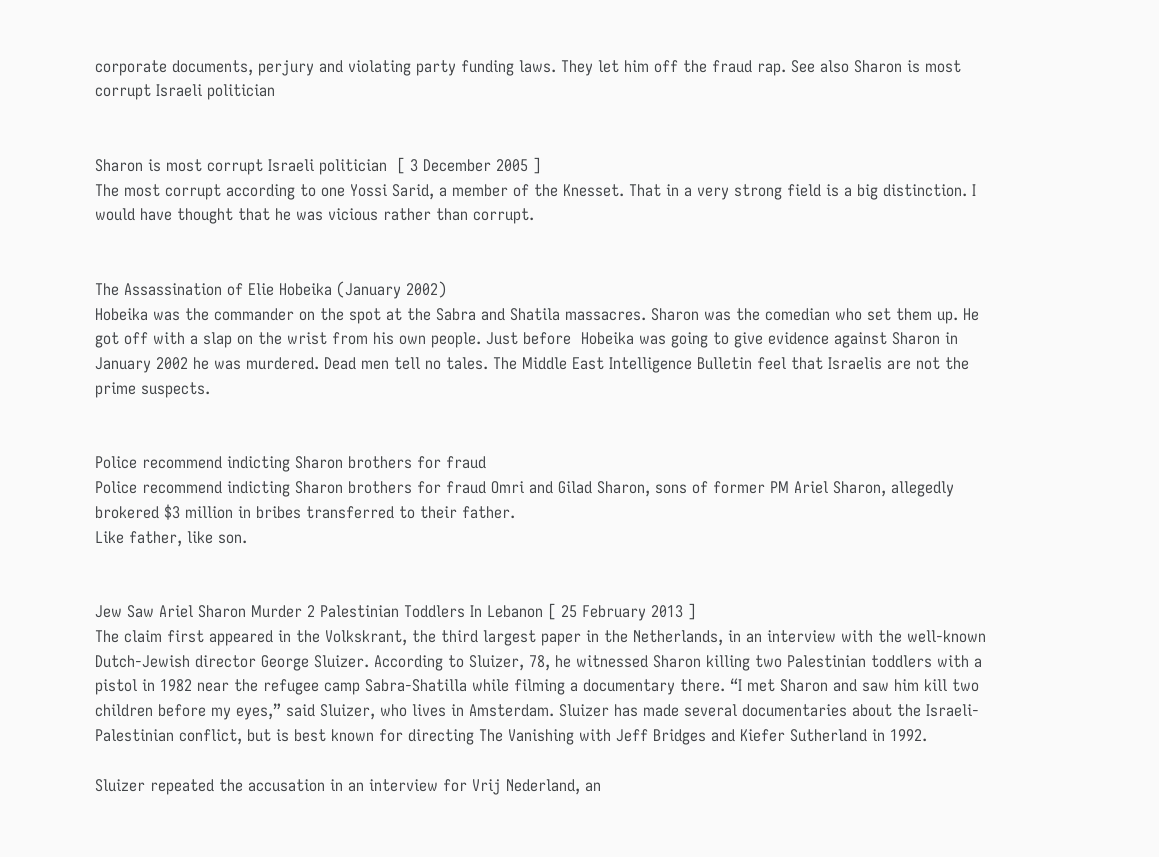corporate documents, perjury and violating party funding laws. They let him off the fraud rap. See also Sharon is most corrupt Israeli politician


Sharon is most corrupt Israeli politician  [ 3 December 2005 ]
The most corrupt according to one Yossi Sarid, a member of the Knesset. That in a very strong field is a big distinction. I would have thought that he was vicious rather than corrupt.


The Assassination of Elie Hobeika (January 2002)
Hobeika was the commander on the spot at the Sabra and Shatila massacres. Sharon was the comedian who set them up. He got off with a slap on the wrist from his own people. Just before  Hobeika was going to give evidence against Sharon in January 2002 he was murdered. Dead men tell no tales. The Middle East Intelligence Bulletin feel that Israelis are not the prime suspects.


Police recommend indicting Sharon brothers for fraud
Police recommend indicting Sharon brothers for fraud Omri and Gilad Sharon, sons of former PM Ariel Sharon, allegedly brokered $3 million in bribes transferred to their father.
Like father, like son.


Jew Saw Ariel Sharon Murder 2 Palestinian Toddlers In Lebanon [ 25 February 2013 ]
The claim first appeared in the Volkskrant, the third largest paper in the Netherlands, in an interview with the well-known Dutch-Jewish director George Sluizer. According to Sluizer, 78, he witnessed Sharon killing two Palestinian toddlers with a pistol in 1982 near the refugee camp Sabra-Shatilla while filming a documentary there. “I met Sharon and saw him kill two children before my eyes,” said Sluizer, who lives in Amsterdam. Sluizer has made several documentaries about the Israeli-Palestinian conflict, but is best known for directing The Vanishing with Jeff Bridges and Kiefer Sutherland in 1992.

Sluizer repeated the accusation in an interview for Vrij Nederland, an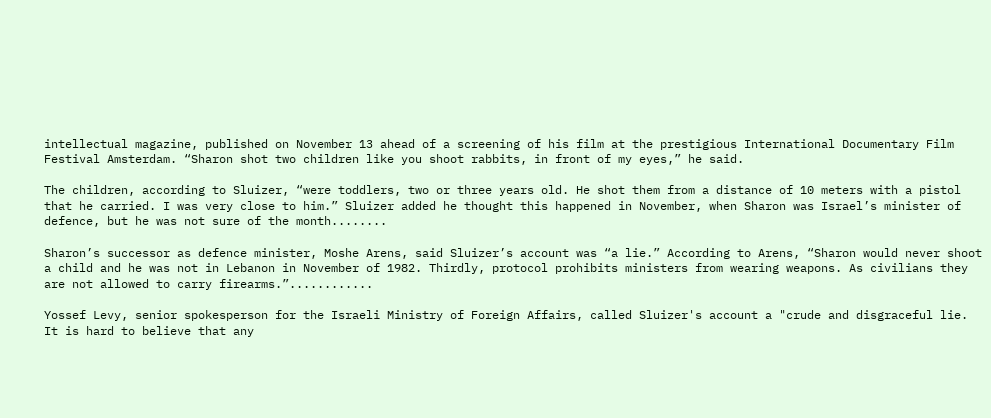intellectual magazine, published on November 13 ahead of a screening of his film at the prestigious International Documentary Film Festival Amsterdam. “Sharon shot two children like you shoot rabbits, in front of my eyes,” he said.

The children, according to Sluizer, “were toddlers, two or three years old. He shot them from a distance of 10 meters with a pistol that he carried. I was very close to him.” Sluizer added he thought this happened in November, when Sharon was Israel’s minister of defence, but he was not sure of the month........

Sharon’s successor as defence minister, Moshe Arens, said Sluizer’s account was “a lie.” According to Arens, “Sharon would never shoot a child and he was not in Lebanon in November of 1982. Thirdly, protocol prohibits ministers from wearing weapons. As civilians they are not allowed to carry firearms.”............

Yossef Levy, senior spokesperson for the Israeli Ministry of Foreign Affairs, called Sluizer's account a "crude and disgraceful lie. It is hard to believe that any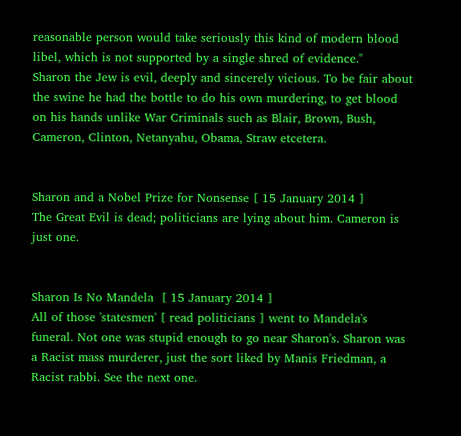reasonable person would take seriously this kind of modern blood libel, which is not supported by a single shred of evidence."
Sharon the Jew is evil, deeply and sincerely vicious. To be fair about the swine he had the bottle to do his own murdering, to get blood on his hands unlike War Criminals such as Blair, Brown, Bush, Cameron, Clinton, Netanyahu, Obama, Straw etcetera.


Sharon and a Nobel Prize for Nonsense [ 15 January 2014 ]
The Great Evil is dead; politicians are lying about him. Cameron is just one.


Sharon Is No Mandela  [ 15 January 2014 ]
All of those 'statesmen' [ read politicians ] went to Mandela's funeral. Not one was stupid enough to go near Sharon's. Sharon was a Racist mass murderer, just the sort liked by Manis Friedman, a Racist rabbi. See the next one.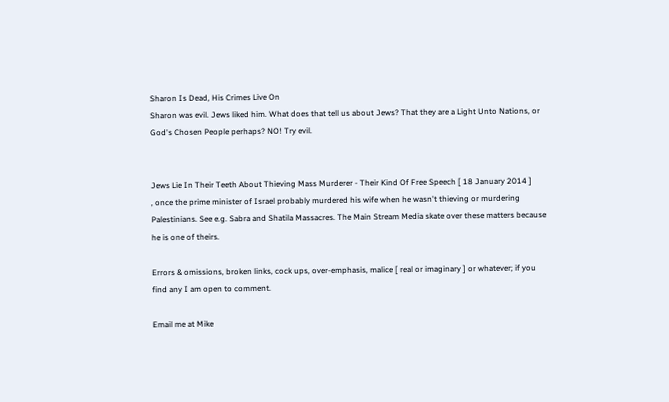Sharon Is Dead, His Crimes Live On
Sharon was evil. Jews liked him. What does that tell us about Jews? That they are a Light Unto Nations, or God's Chosen People perhaps? NO! Try evil.


Jews Lie In Their Teeth About Thieving Mass Murderer - Their Kind Of Free Speech [ 18 January 2014 ]
, once the prime minister of Israel probably murdered his wife when he wasn't thieving or murdering Palestinians. See e.g. Sabra and Shatila Massacres. The Main Stream Media skate over these matters because he is one of theirs.

Errors & omissions, broken links, cock ups, over-emphasis, malice [ real or imaginary ] or whatever; if you find any I am open to comment.

Email me at Mike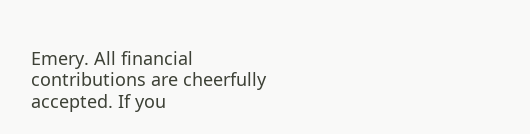Emery. All financial contributions are cheerfully accepted. If you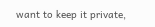want to keep it private,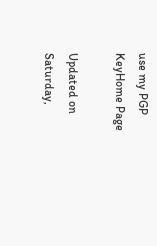use my PGP KeyHome Page

Updated on Saturday,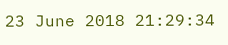23 June 2018 21:29:34